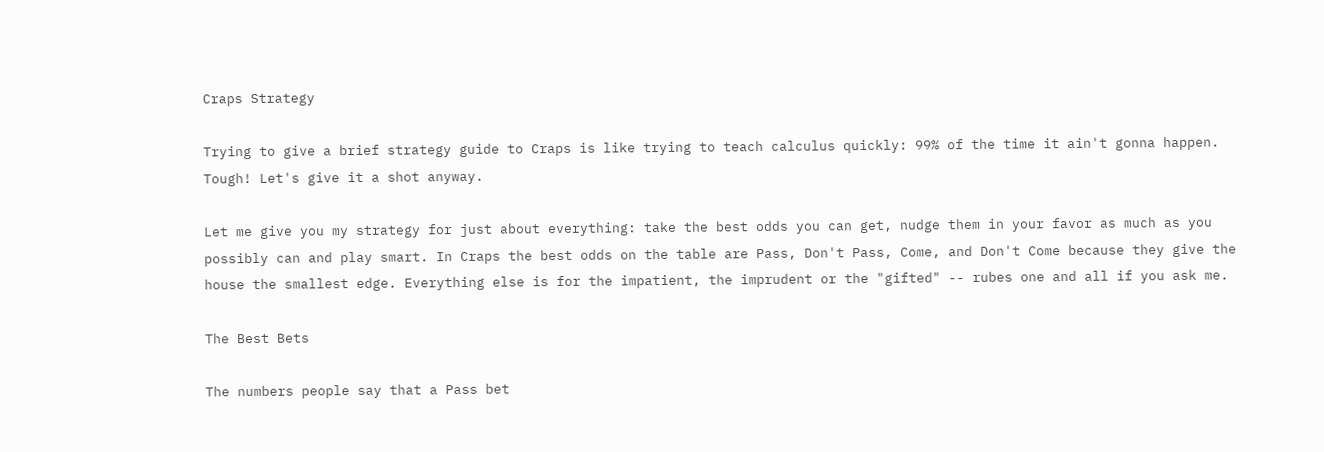Craps Strategy

Trying to give a brief strategy guide to Craps is like trying to teach calculus quickly: 99% of the time it ain't gonna happen. Tough! Let's give it a shot anyway.

Let me give you my strategy for just about everything: take the best odds you can get, nudge them in your favor as much as you possibly can and play smart. In Craps the best odds on the table are Pass, Don't Pass, Come, and Don't Come because they give the house the smallest edge. Everything else is for the impatient, the imprudent or the "gifted" -- rubes one and all if you ask me.

The Best Bets

The numbers people say that a Pass bet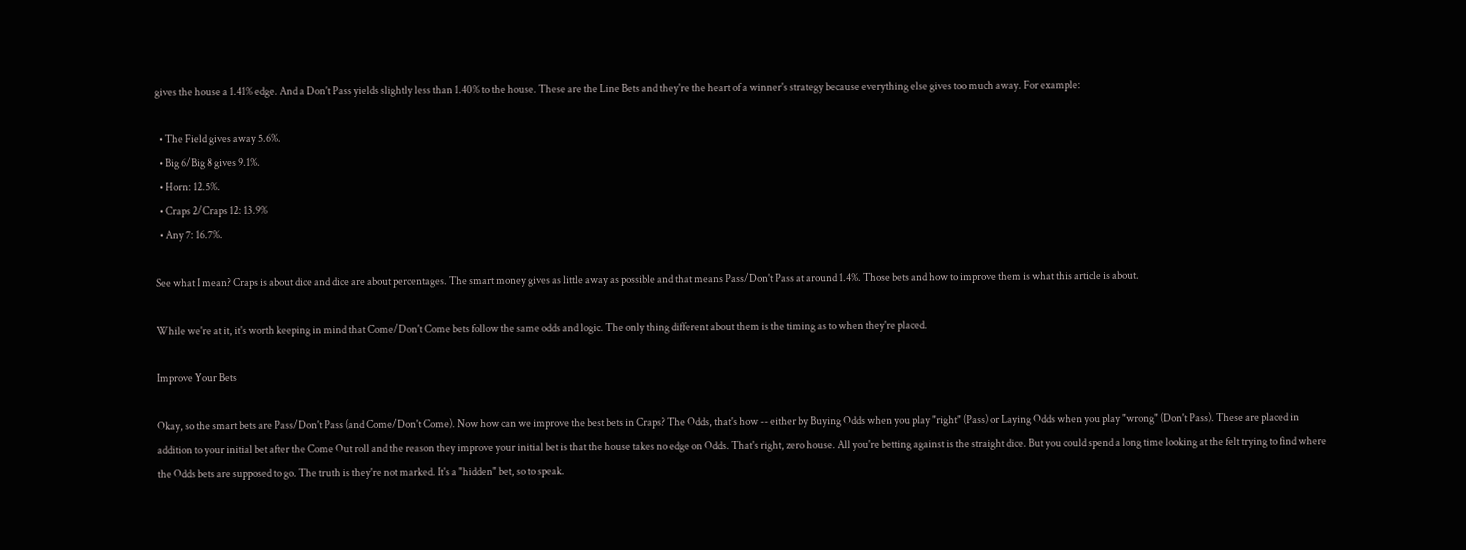gives the house a 1.41% edge. And a Don't Pass yields slightly less than 1.40% to the house. These are the Line Bets and they're the heart of a winner's strategy because everything else gives too much away. For example:

  • The Field gives away 5.6%.
  • Big 6/Big 8 gives 9.1%.
  • Horn: 12.5%.
  • Craps 2/Craps 12: 13.9%
  • Any 7: 16.7%.

See what I mean? Craps is about dice and dice are about percentages. The smart money gives as little away as possible and that means Pass/Don't Pass at around 1.4%. Those bets and how to improve them is what this article is about.

While we're at it, it's worth keeping in mind that Come/Don't Come bets follow the same odds and logic. The only thing different about them is the timing as to when they're placed.

Improve Your Bets

Okay, so the smart bets are Pass/Don't Pass (and Come/Don't Come). Now how can we improve the best bets in Craps? The Odds, that's how -- either by Buying Odds when you play "right" (Pass) or Laying Odds when you play "wrong" (Don't Pass). These are placed in addition to your initial bet after the Come Out roll and the reason they improve your initial bet is that the house takes no edge on Odds. That's right, zero house. All you're betting against is the straight dice. But you could spend a long time looking at the felt trying to find where the Odds bets are supposed to go. The truth is they're not marked. It's a "hidden" bet, so to speak.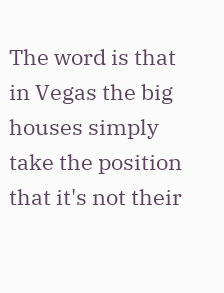The word is that in Vegas the big houses simply take the position that it's not their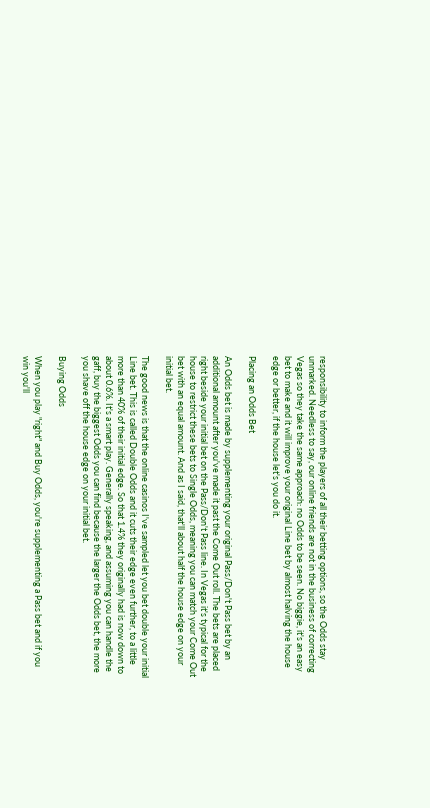responsibility to inform the players of all their betting options, so the Odds stay unmarked. Needless to say, our online friends are not in the business of correcting Vegas so they take the same approach: no Odds to be seen. No biggie, it's an easy bet to make and it will improve your original Line bet by almost halving the house edge or better, if the house let's you do it.

Placing an Odds Bet

An Odds bet is made by supplementing your original Pass/Don't Pass bet by an additional amount after you've made it past the Come Out roll. The bets are placed right beside your initial bet on the Pass/Don't Pass line. In Vegas it's typical for the house to restrict these bets to Single Odds, meaning you can match your Come Out bet with an equal amount. And as I said, that'll about half the house edge on your initial bet.

The good news is that the online casinos I've sampled let you bet double your initial Line bet. This is called Double Odds and it cuts their edge even further, to a little more than 40% of their initial edge. So that 1.4% they originally had is now down to about 0.6%. It's a smart play. Generally speaking, and assuming you can handle the gaff, buy the biggest Odds you can find because the larger the Odds bet, the more you shave off the house edge on your initial bet.

Buying Odds

When you play "right" and Buy Odds, you're supplementing a Pass bet and if you win you'll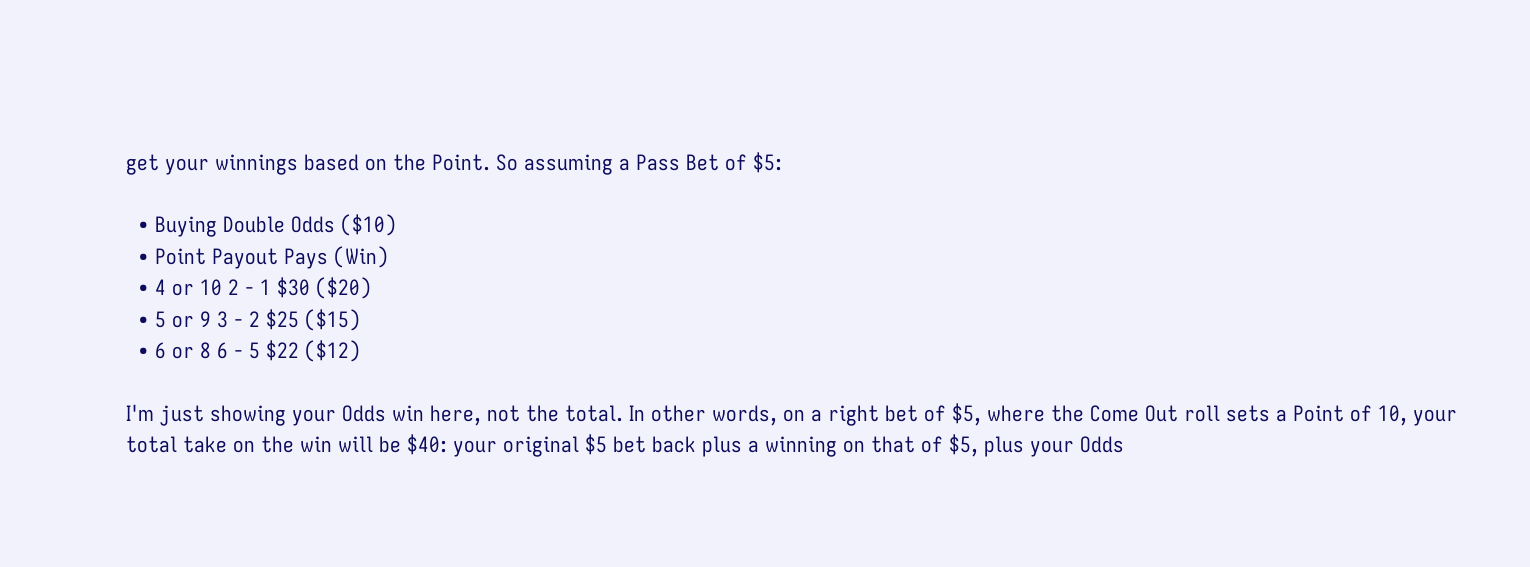get your winnings based on the Point. So assuming a Pass Bet of $5:

  • Buying Double Odds ($10)
  • Point Payout Pays (Win)
  • 4 or 10 2 - 1 $30 ($20)
  • 5 or 9 3 - 2 $25 ($15)
  • 6 or 8 6 - 5 $22 ($12)

I'm just showing your Odds win here, not the total. In other words, on a right bet of $5, where the Come Out roll sets a Point of 10, your total take on the win will be $40: your original $5 bet back plus a winning on that of $5, plus your Odds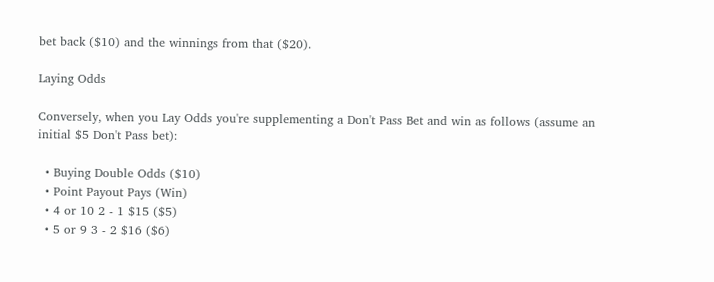bet back ($10) and the winnings from that ($20).

Laying Odds

Conversely, when you Lay Odds you're supplementing a Don't Pass Bet and win as follows (assume an initial $5 Don't Pass bet):

  • Buying Double Odds ($10)
  • Point Payout Pays (Win)
  • 4 or 10 2 - 1 $15 ($5)
  • 5 or 9 3 - 2 $16 ($6)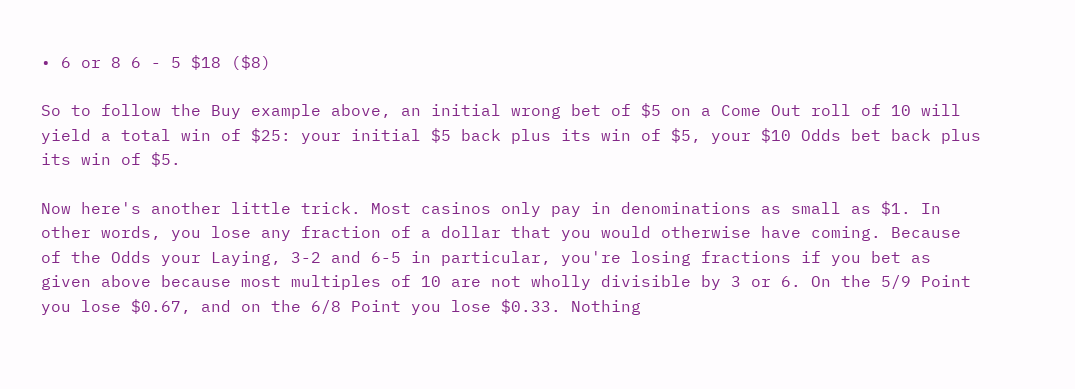• 6 or 8 6 - 5 $18 ($8)

So to follow the Buy example above, an initial wrong bet of $5 on a Come Out roll of 10 will yield a total win of $25: your initial $5 back plus its win of $5, your $10 Odds bet back plus its win of $5.

Now here's another little trick. Most casinos only pay in denominations as small as $1. In other words, you lose any fraction of a dollar that you would otherwise have coming. Because of the Odds your Laying, 3-2 and 6-5 in particular, you're losing fractions if you bet as given above because most multiples of 10 are not wholly divisible by 3 or 6. On the 5/9 Point you lose $0.67, and on the 6/8 Point you lose $0.33. Nothing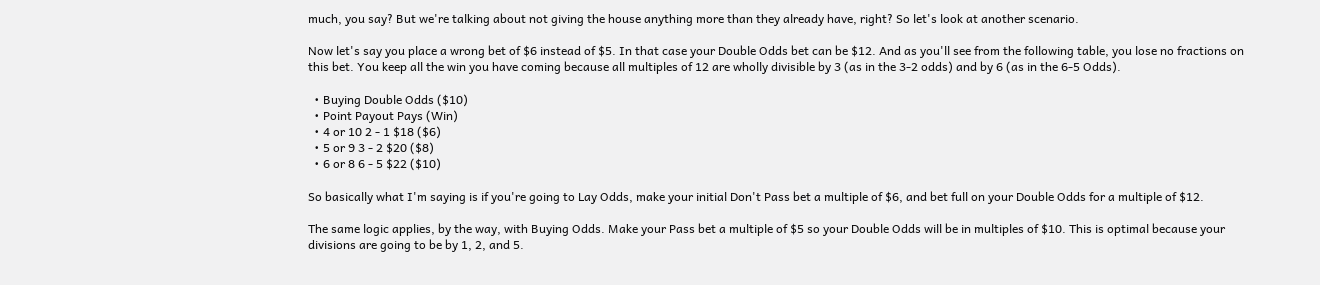much, you say? But we're talking about not giving the house anything more than they already have, right? So let's look at another scenario.

Now let's say you place a wrong bet of $6 instead of $5. In that case your Double Odds bet can be $12. And as you'll see from the following table, you lose no fractions on this bet. You keep all the win you have coming because all multiples of 12 are wholly divisible by 3 (as in the 3-2 odds) and by 6 (as in the 6-5 Odds).

  • Buying Double Odds ($10)
  • Point Payout Pays (Win)
  • 4 or 10 2 - 1 $18 ($6)
  • 5 or 9 3 - 2 $20 ($8)
  • 6 or 8 6 - 5 $22 ($10)

So basically what I'm saying is if you're going to Lay Odds, make your initial Don't Pass bet a multiple of $6, and bet full on your Double Odds for a multiple of $12.

The same logic applies, by the way, with Buying Odds. Make your Pass bet a multiple of $5 so your Double Odds will be in multiples of $10. This is optimal because your divisions are going to be by 1, 2, and 5.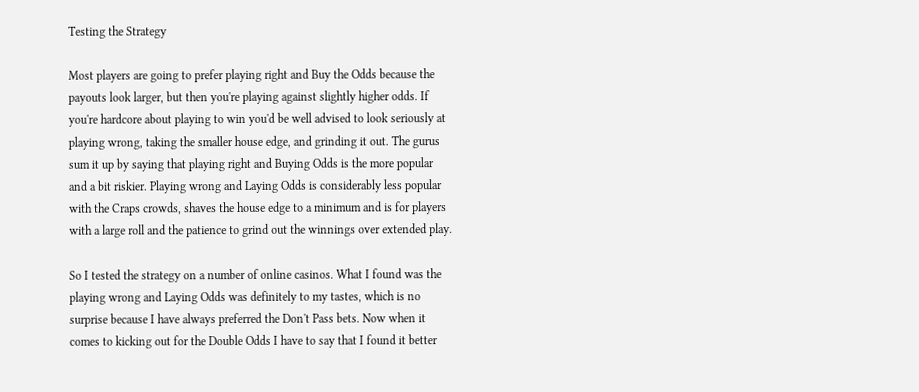Testing the Strategy

Most players are going to prefer playing right and Buy the Odds because the payouts look larger, but then you're playing against slightly higher odds. If you're hardcore about playing to win you'd be well advised to look seriously at playing wrong, taking the smaller house edge, and grinding it out. The gurus sum it up by saying that playing right and Buying Odds is the more popular and a bit riskier. Playing wrong and Laying Odds is considerably less popular with the Craps crowds, shaves the house edge to a minimum and is for players with a large roll and the patience to grind out the winnings over extended play.

So I tested the strategy on a number of online casinos. What I found was the playing wrong and Laying Odds was definitely to my tastes, which is no surprise because I have always preferred the Don't Pass bets. Now when it comes to kicking out for the Double Odds I have to say that I found it better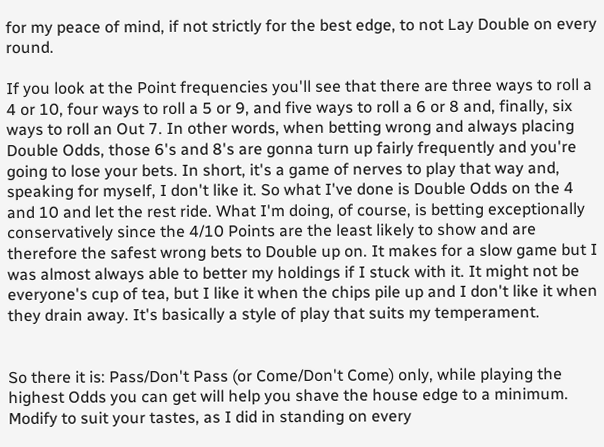for my peace of mind, if not strictly for the best edge, to not Lay Double on every round.

If you look at the Point frequencies you'll see that there are three ways to roll a 4 or 10, four ways to roll a 5 or 9, and five ways to roll a 6 or 8 and, finally, six ways to roll an Out 7. In other words, when betting wrong and always placing Double Odds, those 6's and 8's are gonna turn up fairly frequently and you're going to lose your bets. In short, it's a game of nerves to play that way and, speaking for myself, I don't like it. So what I've done is Double Odds on the 4 and 10 and let the rest ride. What I'm doing, of course, is betting exceptionally conservatively since the 4/10 Points are the least likely to show and are therefore the safest wrong bets to Double up on. It makes for a slow game but I was almost always able to better my holdings if I stuck with it. It might not be everyone's cup of tea, but I like it when the chips pile up and I don't like it when they drain away. It's basically a style of play that suits my temperament.


So there it is: Pass/Don't Pass (or Come/Don't Come) only, while playing the highest Odds you can get will help you shave the house edge to a minimum. Modify to suit your tastes, as I did in standing on every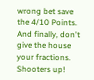wrong bet save the 4/10 Points. And finally, don't give the house your fractions. Shooters up!